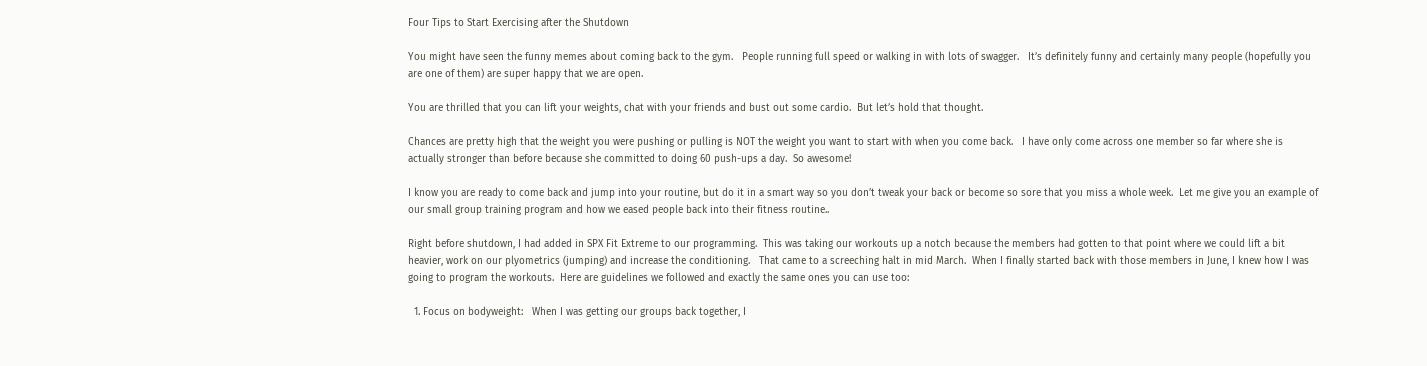Four Tips to Start Exercising after the Shutdown

You might have seen the funny memes about coming back to the gym.   People running full speed or walking in with lots of swagger.   It’s definitely funny and certainly many people (hopefully you are one of them) are super happy that we are open.

You are thrilled that you can lift your weights, chat with your friends and bust out some cardio.  But let’s hold that thought.

Chances are pretty high that the weight you were pushing or pulling is NOT the weight you want to start with when you come back.   I have only come across one member so far where she is actually stronger than before because she committed to doing 60 push-ups a day.  So awesome!

I know you are ready to come back and jump into your routine, but do it in a smart way so you don’t tweak your back or become so sore that you miss a whole week.  Let me give you an example of our small group training program and how we eased people back into their fitness routine..

Right before shutdown, I had added in SPX Fit Extreme to our programming.  This was taking our workouts up a notch because the members had gotten to that point where we could lift a bit heavier, work on our plyometrics (jumping) and increase the conditioning.   That came to a screeching halt in mid March.  When I finally started back with those members in June, I knew how I was going to program the workouts.  Here are guidelines we followed and exactly the same ones you can use too:

  1. Focus on bodyweight:   When I was getting our groups back together, I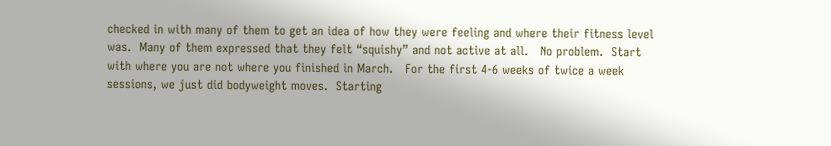checked in with many of them to get an idea of how they were feeling and where their fitness level was.  Many of them expressed that they felt “squishy” and not active at all.   No problem.  Start with where you are not where you finished in March.   For the first 4-6 weeks of twice a week sessions, we just did bodyweight moves.  Starting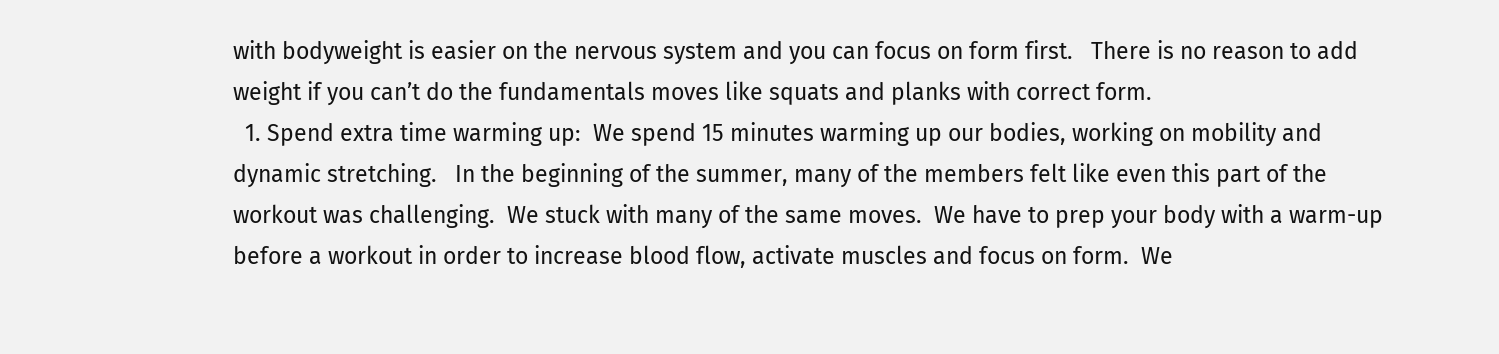with bodyweight is easier on the nervous system and you can focus on form first.   There is no reason to add weight if you can’t do the fundamentals moves like squats and planks with correct form.
  1. Spend extra time warming up:  We spend 15 minutes warming up our bodies, working on mobility and dynamic stretching.   In the beginning of the summer, many of the members felt like even this part of the workout was challenging.  We stuck with many of the same moves.  We have to prep your body with a warm-up before a workout in order to increase blood flow, activate muscles and focus on form.  We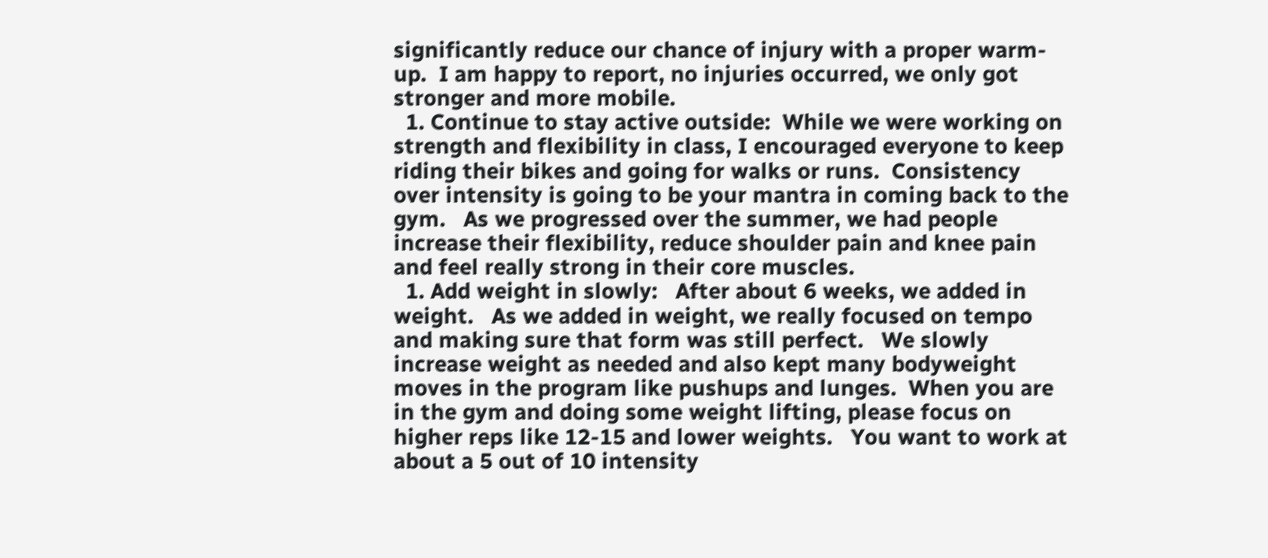significantly reduce our chance of injury with a proper warm-up.  I am happy to report, no injuries occurred, we only got stronger and more mobile.
  1. Continue to stay active outside:  While we were working on strength and flexibility in class, I encouraged everyone to keep riding their bikes and going for walks or runs.  Consistency over intensity is going to be your mantra in coming back to the gym.   As we progressed over the summer, we had people increase their flexibility, reduce shoulder pain and knee pain and feel really strong in their core muscles.
  1. Add weight in slowly:   After about 6 weeks, we added in weight.   As we added in weight, we really focused on tempo and making sure that form was still perfect.   We slowly increase weight as needed and also kept many bodyweight moves in the program like pushups and lunges.  When you are in the gym and doing some weight lifting, please focus on higher reps like 12-15 and lower weights.   You want to work at about a 5 out of 10 intensity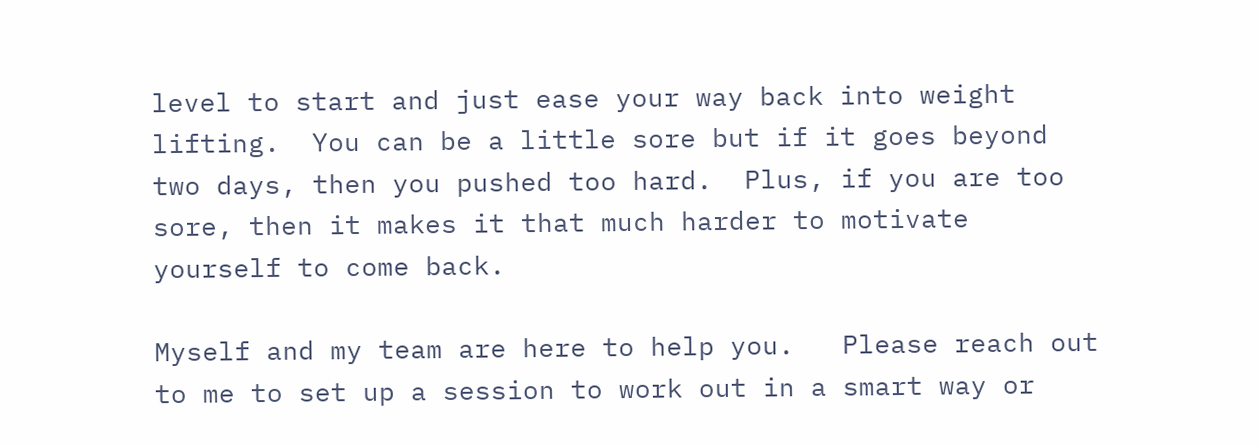level to start and just ease your way back into weight lifting.  You can be a little sore but if it goes beyond two days, then you pushed too hard.  Plus, if you are too sore, then it makes it that much harder to motivate yourself to come back.

Myself and my team are here to help you.   Please reach out to me to set up a session to work out in a smart way or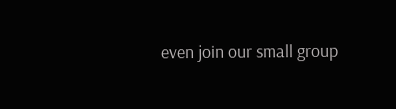even join our small group